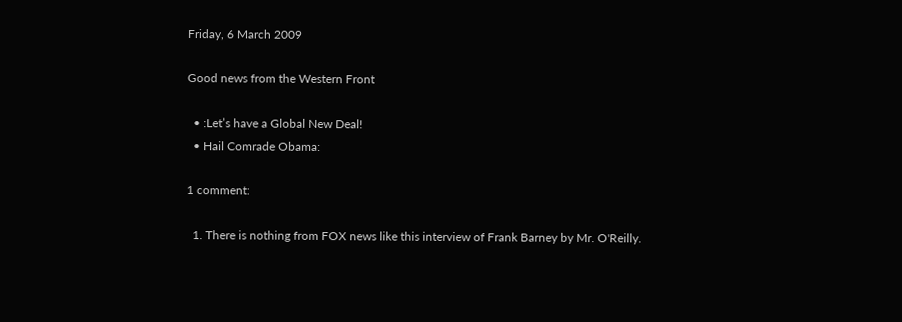Friday, 6 March 2009

Good news from the Western Front

  • :Let’s have a Global New Deal!
  • Hail Comrade Obama:

1 comment:

  1. There is nothing from FOX news like this interview of Frank Barney by Mr. O'Reilly.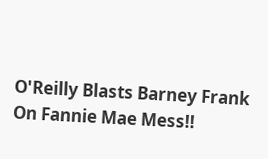O'Reilly Blasts Barney Frank On Fannie Mae Mess!!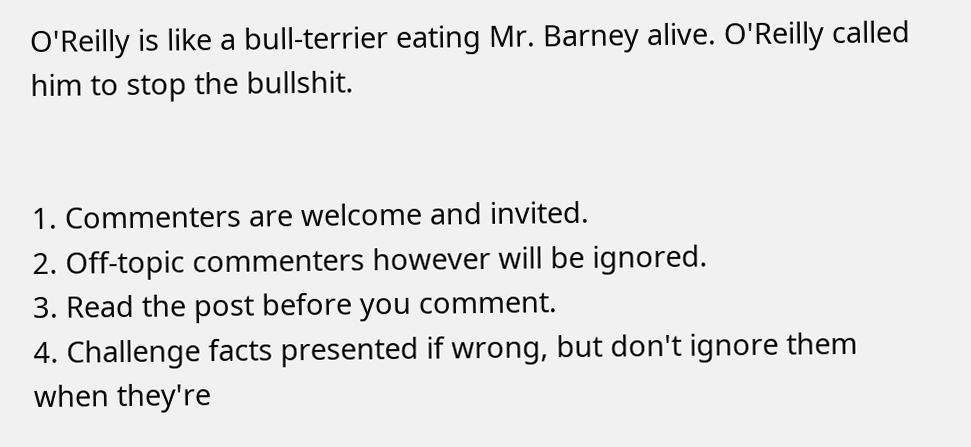O'Reilly is like a bull-terrier eating Mr. Barney alive. O'Reilly called him to stop the bullshit.


1. Commenters are welcome and invited.
2. Off-topic commenters however will be ignored.
3. Read the post before you comment.
4. Challenge facts presented if wrong, but don't ignore them when they're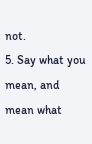not.
5. Say what you mean, and mean what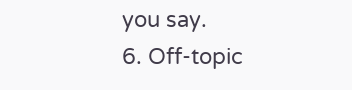you say.
6. Off-topic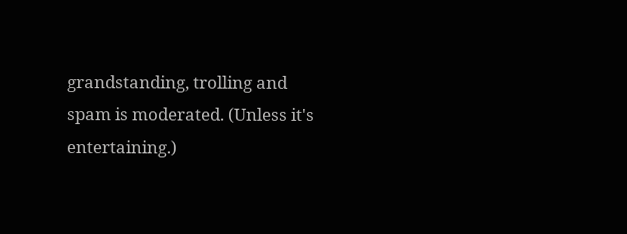grandstanding, trolling and spam is moderated. (Unless it's entertaining.)